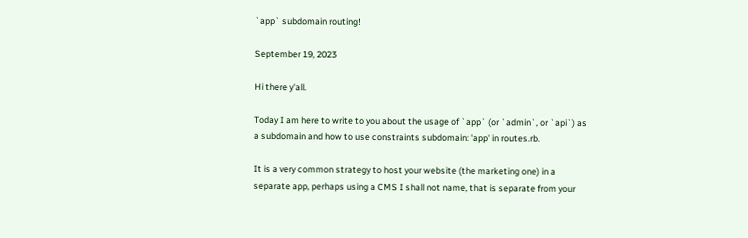`app` subdomain routing!

September 19, 2023

Hi there y'all.

Today I am here to write to you about the usage of `app` (or `admin`, or `api`) as a subdomain and how to use constraints subdomain: 'app' in routes.rb.

It is a very common strategy to host your website (the marketing one) in a separate app, perhaps using a CMS I shall not name, that is separate from your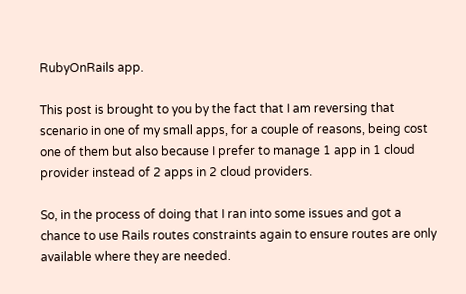RubyOnRails app.

This post is brought to you by the fact that I am reversing that scenario in one of my small apps, for a couple of reasons, being cost one of them but also because I prefer to manage 1 app in 1 cloud provider instead of 2 apps in 2 cloud providers.

So, in the process of doing that I ran into some issues and got a chance to use Rails routes constraints again to ensure routes are only available where they are needed.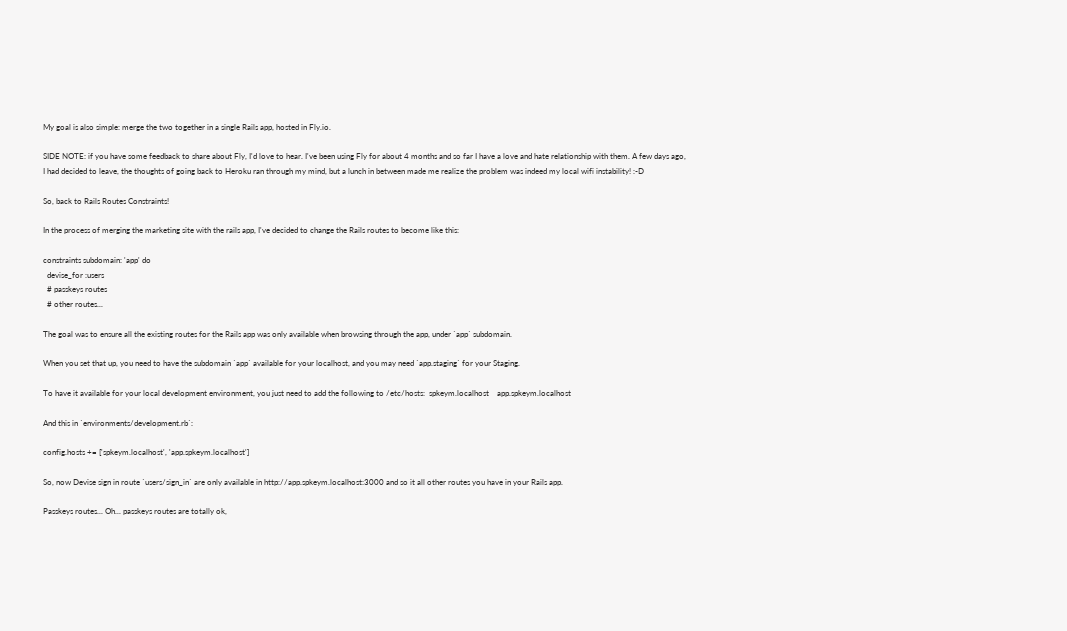My goal is also simple: merge the two together in a single Rails app, hosted in Fly.io.

SIDE NOTE: if you have some feedback to share about Fly, I'd love to hear. I've been using Fly for about 4 months and so far I have a love and hate relationship with them. A few days ago, I had decided to leave, the thoughts of going back to Heroku ran through my mind, but a lunch in between made me realize the problem was indeed my local wifi instability! :-D

So, back to Rails Routes Constraints!

In the process of merging the marketing site with the rails app, I've decided to change the Rails routes to become like this:

constraints subdomain: 'app' do
  devise_for :users
  # passkeys routes
  # other routes...

The goal was to ensure all the existing routes for the Rails app was only available when browsing through the app, under `app` subdomain.

When you set that up, you need to have the subdomain `app` available for your localhost, and you may need `app.staging` for your Staging.

To have it available for your local development environment, you just need to add the following to /etc/hosts:  spkeym.localhost    app.spkeym.localhost

And this in `environments/development.rb`:

config.hosts += ['spkeym.localhost', 'app.spkeym.localhost']

So, now Devise sign in route `users/sign_in` are only available in http://app.spkeym.localhost:3000 and so it all other routes you have in your Rails app.

Passkeys routes... Oh... passkeys routes are totally ok,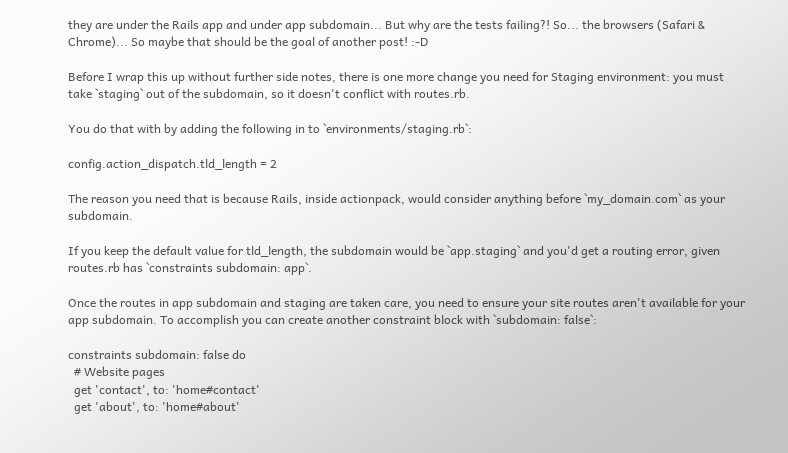they are under the Rails app and under app subdomain... But why are the tests failing?! So... the browsers (Safari & Chrome)... So maybe that should be the goal of another post! :-D

Before I wrap this up without further side notes, there is one more change you need for Staging environment: you must take `staging` out of the subdomain, so it doesn't conflict with routes.rb.

You do that with by adding the following in to `environments/staging.rb`:

config.action_dispatch.tld_length = 2

The reason you need that is because Rails, inside actionpack, would consider anything before `my_domain.com` as your subdomain.

If you keep the default value for tld_length, the subdomain would be `app.staging` and you'd get a routing error, given routes.rb has `constraints subdomain: app`.

Once the routes in app subdomain and staging are taken care, you need to ensure your site routes aren't available for your app subdomain. To accomplish you can create another constraint block with `subdomain: false`:

constraints subdomain: false do
  # Website pages
  get 'contact', to: 'home#contact'
  get 'about', to: 'home#about'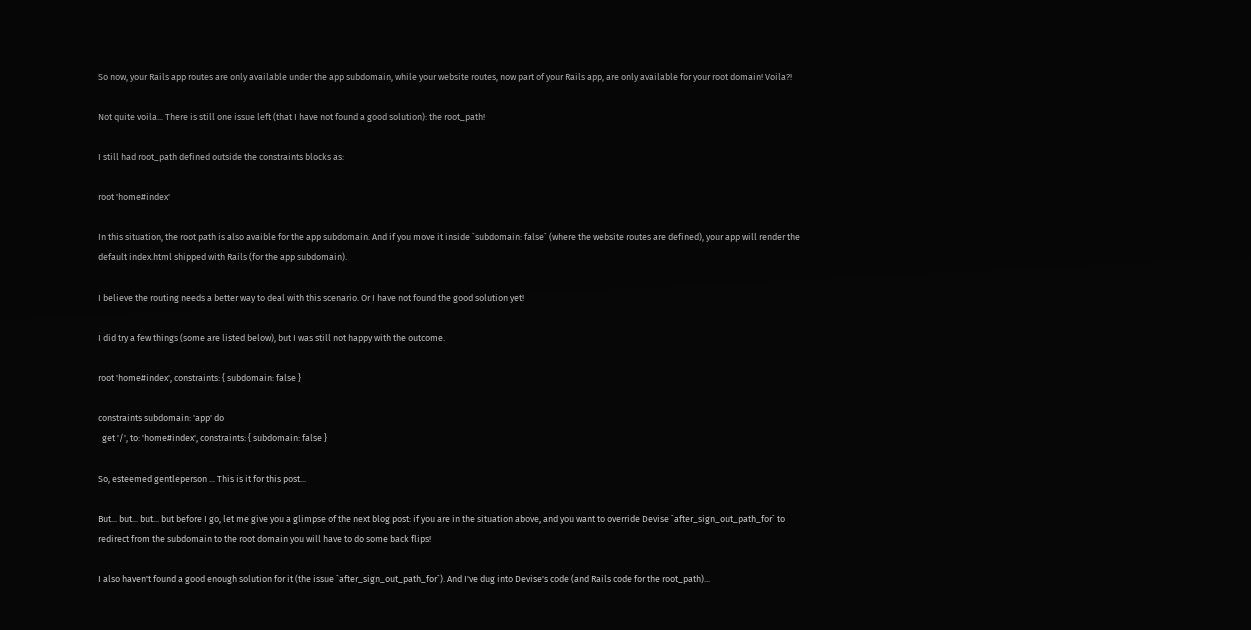So now, your Rails app routes are only available under the app subdomain, while your website routes, now part of your Rails app, are only available for your root domain! Voila?!

Not quite voila... There is still one issue left (that I have not found a good solution): the root_path!

I still had root_path defined outside the constraints blocks as:

root 'home#index'

In this situation, the root path is also avaible for the app subdomain. And if you move it inside `subdomain: false` (where the website routes are defined), your app will render the default index.html shipped with Rails (for the app subdomain).

I believe the routing needs a better way to deal with this scenario. Or I have not found the good solution yet!

I did try a few things (some are listed below), but I was still not happy with the outcome.

root 'home#index', constraints: { subdomain: false }

constraints subdomain: 'app' do
  get '/', to: 'home#index', constraints: { subdomain: false }

So, esteemed gentleperson ... This is it for this post...

But... but... but... but before I go, let me give you a glimpse of the next blog post: if you are in the situation above, and you want to override Devise `after_sign_out_path_for` to redirect from the subdomain to the root domain you will have to do some back flips!

I also haven't found a good enough solution for it (the issue `after_sign_out_path_for`). And I've dug into Devise's code (and Rails code for the root_path)...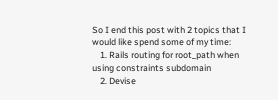So I end this post with 2 topics that I would like spend some of my time:
    1. Rails routing for root_path when using constraints subdomain
    2. Devise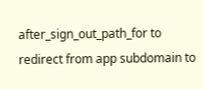after_sign_out_path_for to redirect from app subdomain to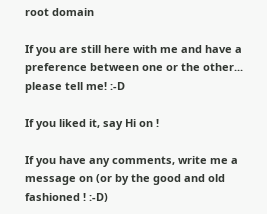root domain

If you are still here with me and have a preference between one or the other... please tell me! :-D

If you liked it, say Hi on !

If you have any comments, write me a message on (or by the good and old fashioned ! :-D)